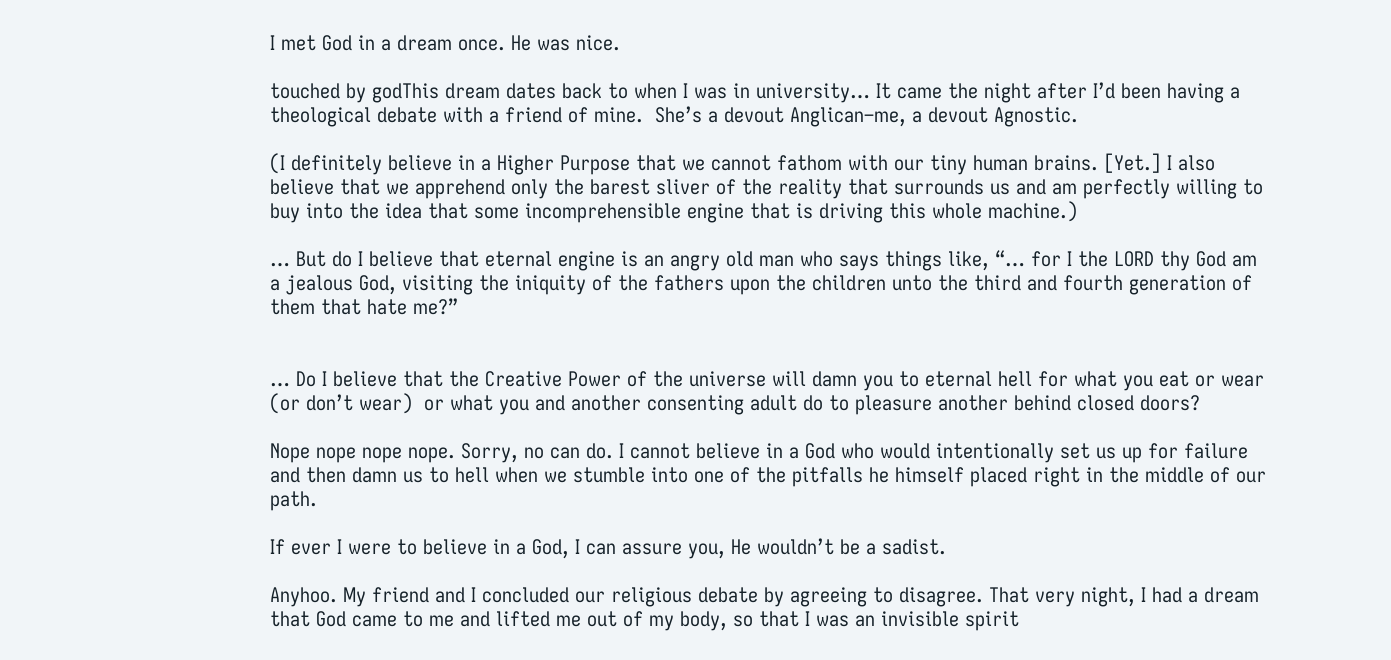I met God in a dream once. He was nice.

touched by godThis dream dates back to when I was in university… It came the night after I’d been having a theological debate with a friend of mine.  She’s a devout Anglican–me, a devout Agnostic.

(I definitely believe in a Higher Purpose that we cannot fathom with our tiny human brains. [Yet.] I also believe that we apprehend only the barest sliver of the reality that surrounds us and am perfectly willing to buy into the idea that some incomprehensible engine that is driving this whole machine.)

… But do I believe that eternal engine is an angry old man who says things like, “… for I the LORD thy God am a jealous God, visiting the iniquity of the fathers upon the children unto the third and fourth generation of them that hate me?”


… Do I believe that the Creative Power of the universe will damn you to eternal hell for what you eat or wear (or don’t wear)  or what you and another consenting adult do to pleasure another behind closed doors?

Nope nope nope nope. Sorry, no can do. I cannot believe in a God who would intentionally set us up for failure and then damn us to hell when we stumble into one of the pitfalls he himself placed right in the middle of our path.

If ever I were to believe in a God, I can assure you, He wouldn’t be a sadist.

Anyhoo. My friend and I concluded our religious debate by agreeing to disagree. That very night, I had a dream that God came to me and lifted me out of my body, so that I was an invisible spirit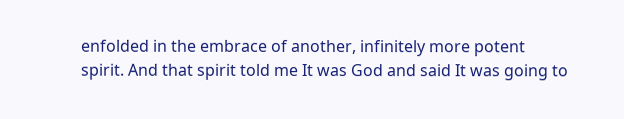enfolded in the embrace of another, infinitely more potent spirit. And that spirit told me It was God and said It was going to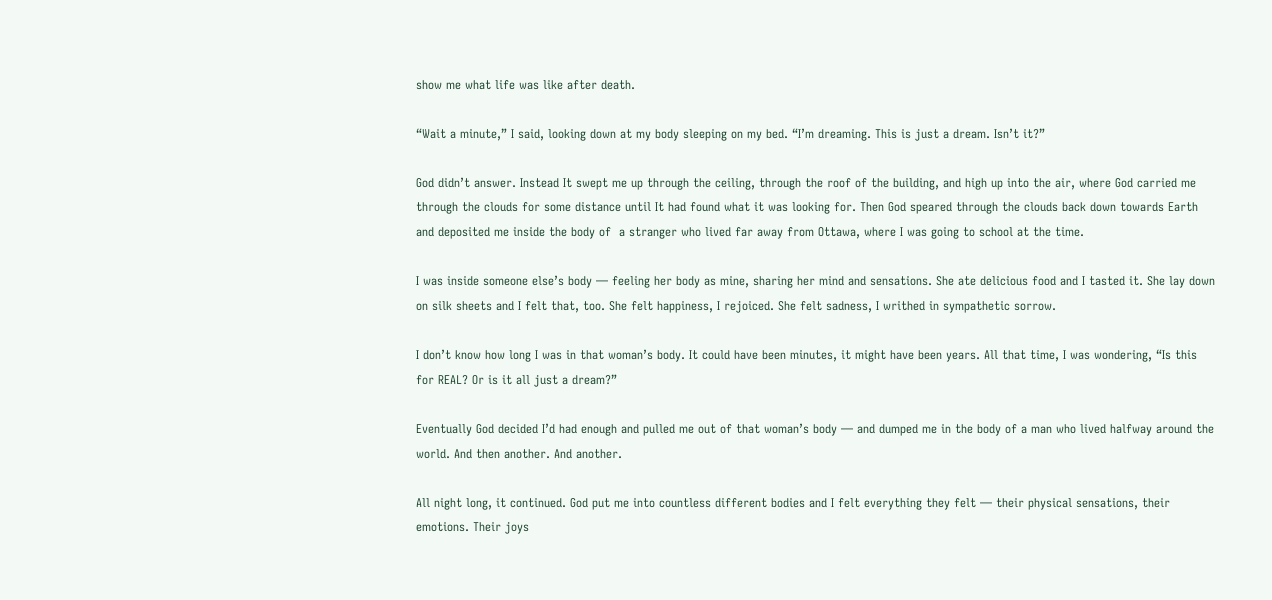show me what life was like after death.

“Wait a minute,” I said, looking down at my body sleeping on my bed. “I’m dreaming. This is just a dream. Isn’t it?”

God didn’t answer. Instead It swept me up through the ceiling, through the roof of the building, and high up into the air, where God carried me through the clouds for some distance until It had found what it was looking for. Then God speared through the clouds back down towards Earth and deposited me inside the body of  a stranger who lived far away from Ottawa, where I was going to school at the time.

I was inside someone else’s body — feeling her body as mine, sharing her mind and sensations. She ate delicious food and I tasted it. She lay down on silk sheets and I felt that, too. She felt happiness, I rejoiced. She felt sadness, I writhed in sympathetic sorrow.

I don’t know how long I was in that woman’s body. It could have been minutes, it might have been years. All that time, I was wondering, “Is this for REAL? Or is it all just a dream?”

Eventually God decided I’d had enough and pulled me out of that woman’s body — and dumped me in the body of a man who lived halfway around the world. And then another. And another.

All night long, it continued. God put me into countless different bodies and I felt everything they felt — their physical sensations, their emotions. Their joys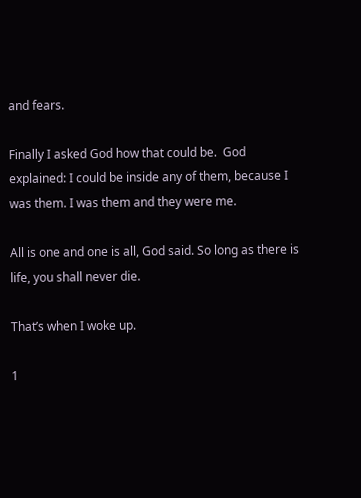and fears.

Finally I asked God how that could be.  God explained: I could be inside any of them, because I was them. I was them and they were me.

All is one and one is all, God said. So long as there is life, you shall never die.

That’s when I woke up.

1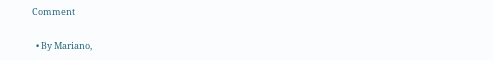Comment

  • By Mariano,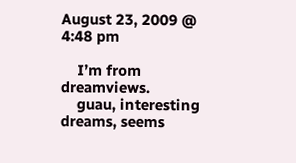August 23, 2009 @ 4:48 pm

    I’m from dreamviews.
    guau, interesting dreams, seems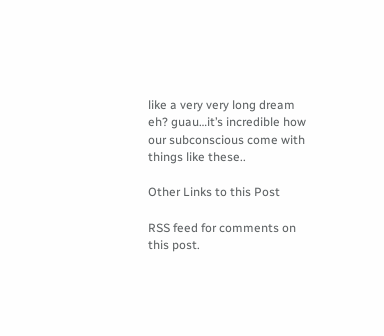like a very very long dream eh? guau…it’s incredible how our subconscious come with things like these..

Other Links to this Post

RSS feed for comments on this post.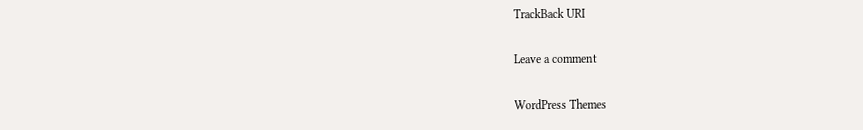TrackBack URI

Leave a comment

WordPress Themes